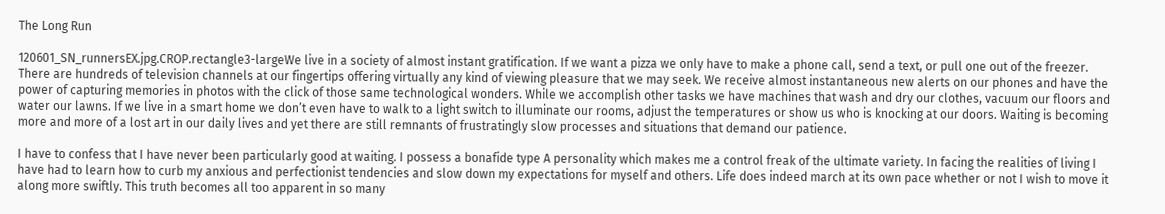The Long Run

120601_SN_runnersEX.jpg.CROP.rectangle3-largeWe live in a society of almost instant gratification. If we want a pizza we only have to make a phone call, send a text, or pull one out of the freezer. There are hundreds of television channels at our fingertips offering virtually any kind of viewing pleasure that we may seek. We receive almost instantaneous new alerts on our phones and have the power of capturing memories in photos with the click of those same technological wonders. While we accomplish other tasks we have machines that wash and dry our clothes, vacuum our floors and water our lawns. If we live in a smart home we don’t even have to walk to a light switch to illuminate our rooms, adjust the temperatures or show us who is knocking at our doors. Waiting is becoming more and more of a lost art in our daily lives and yet there are still remnants of frustratingly slow processes and situations that demand our patience.

I have to confess that I have never been particularly good at waiting. I possess a bonafide type A personality which makes me a control freak of the ultimate variety. In facing the realities of living I have had to learn how to curb my anxious and perfectionist tendencies and slow down my expectations for myself and others. Life does indeed march at its own pace whether or not I wish to move it along more swiftly. This truth becomes all too apparent in so many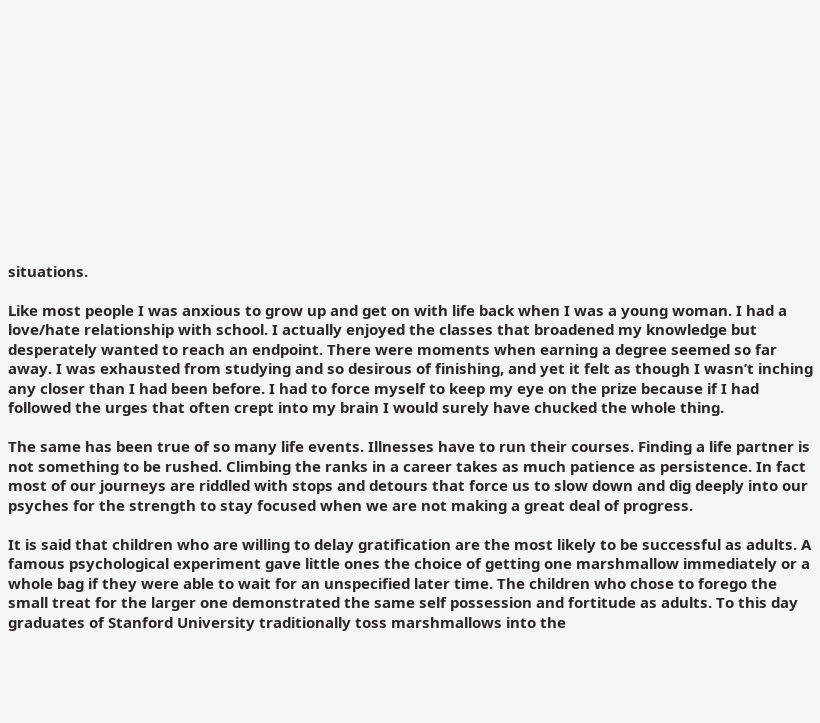situations.

Like most people I was anxious to grow up and get on with life back when I was a young woman. I had a love/hate relationship with school. I actually enjoyed the classes that broadened my knowledge but desperately wanted to reach an endpoint. There were moments when earning a degree seemed so far away. I was exhausted from studying and so desirous of finishing, and yet it felt as though I wasn’t inching any closer than I had been before. I had to force myself to keep my eye on the prize because if I had followed the urges that often crept into my brain I would surely have chucked the whole thing.

The same has been true of so many life events. Illnesses have to run their courses. Finding a life partner is not something to be rushed. Climbing the ranks in a career takes as much patience as persistence. In fact most of our journeys are riddled with stops and detours that force us to slow down and dig deeply into our psyches for the strength to stay focused when we are not making a great deal of progress.

It is said that children who are willing to delay gratification are the most likely to be successful as adults. A famous psychological experiment gave little ones the choice of getting one marshmallow immediately or a whole bag if they were able to wait for an unspecified later time. The children who chose to forego the small treat for the larger one demonstrated the same self possession and fortitude as adults. To this day graduates of Stanford University traditionally toss marshmallows into the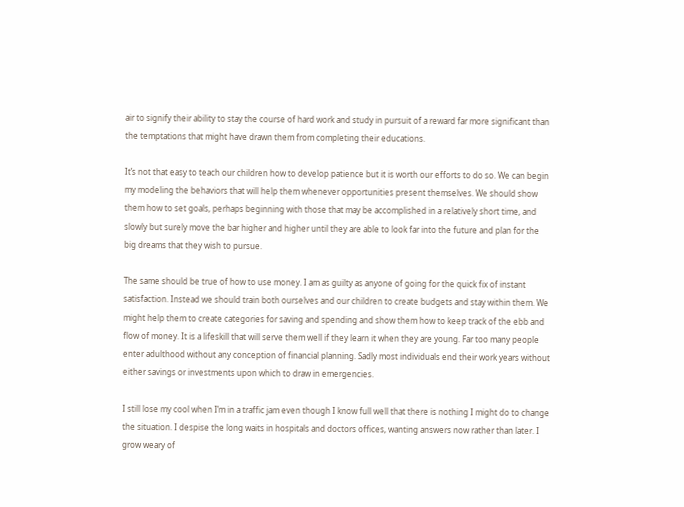air to signify their ability to stay the course of hard work and study in pursuit of a reward far more significant than the temptations that might have drawn them from completing their educations.

It’s not that easy to teach our children how to develop patience but it is worth our efforts to do so. We can begin my modeling the behaviors that will help them whenever opportunities present themselves. We should show them how to set goals, perhaps beginning with those that may be accomplished in a relatively short time, and slowly but surely move the bar higher and higher until they are able to look far into the future and plan for the big dreams that they wish to pursue.

The same should be true of how to use money. I am as guilty as anyone of going for the quick fix of instant satisfaction. Instead we should train both ourselves and our children to create budgets and stay within them. We might help them to create categories for saving and spending and show them how to keep track of the ebb and flow of money. It is a lifeskill that will serve them well if they learn it when they are young. Far too many people enter adulthood without any conception of financial planning. Sadly most individuals end their work years without either savings or investments upon which to draw in emergencies.

I still lose my cool when I’m in a traffic jam even though I know full well that there is nothing I might do to change the situation. I despise the long waits in hospitals and doctors offices, wanting answers now rather than later. I grow weary of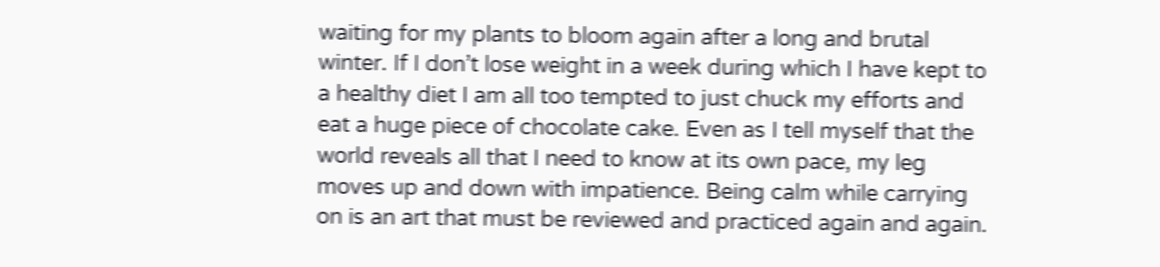waiting for my plants to bloom again after a long and brutal winter. If I don’t lose weight in a week during which I have kept to a healthy diet I am all too tempted to just chuck my efforts and eat a huge piece of chocolate cake. Even as I tell myself that the world reveals all that I need to know at its own pace, my leg moves up and down with impatience. Being calm while carrying on is an art that must be reviewed and practiced again and again.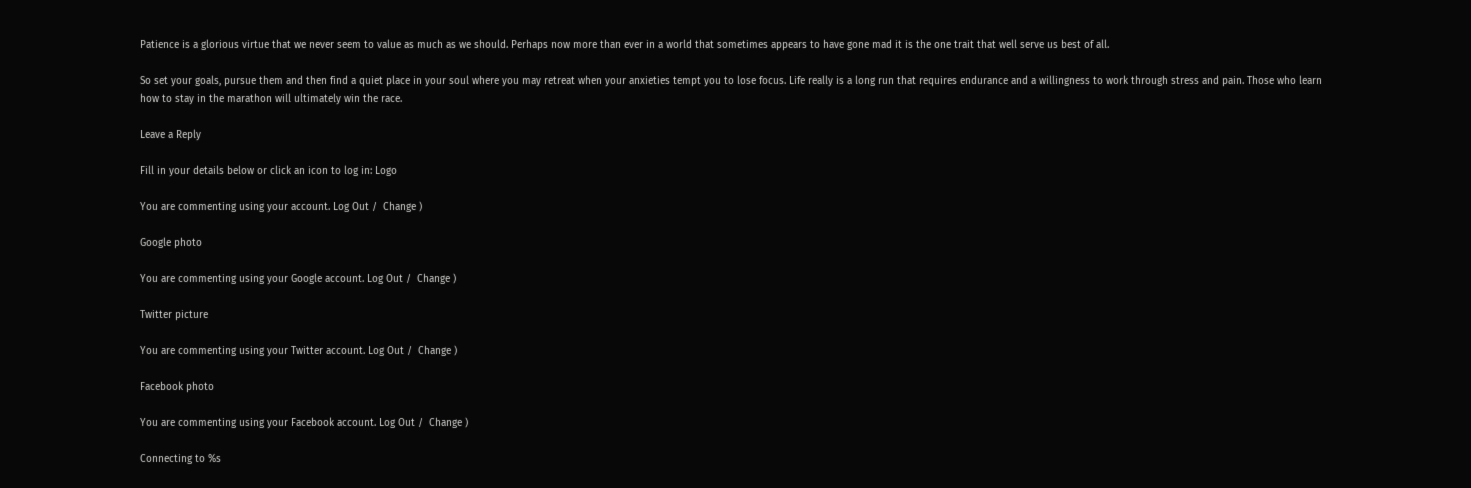Patience is a glorious virtue that we never seem to value as much as we should. Perhaps now more than ever in a world that sometimes appears to have gone mad it is the one trait that well serve us best of all.

So set your goals, pursue them and then find a quiet place in your soul where you may retreat when your anxieties tempt you to lose focus. Life really is a long run that requires endurance and a willingness to work through stress and pain. Those who learn how to stay in the marathon will ultimately win the race.

Leave a Reply

Fill in your details below or click an icon to log in: Logo

You are commenting using your account. Log Out /  Change )

Google photo

You are commenting using your Google account. Log Out /  Change )

Twitter picture

You are commenting using your Twitter account. Log Out /  Change )

Facebook photo

You are commenting using your Facebook account. Log Out /  Change )

Connecting to %s